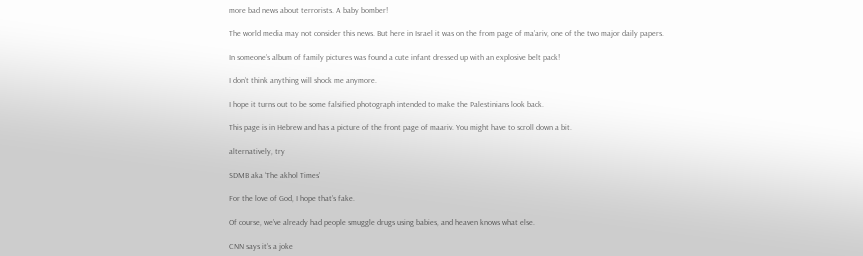more bad news about terrorists. A baby bomber!

The world media may not consider this news. But here in Israel it was on the from page of ma’ariv, one of the two major daily papers.

In someone’s album of family pictures was found a cute infant dressed up with an explosive belt pack!

I don’t think anything will shock me anymore.

I hope it turns out to be some falsified photograph intended to make the Palestinians look back.

This page is in Hebrew and has a picture of the front page of maariv. You might have to scroll down a bit.

alternatively, try

SDMB aka ‘The akhol Times’

For the love of God, I hope that’s fake.

Of course, we’ve already had people smuggle drugs using babies, and heaven knows what else.

CNN says it’s a joke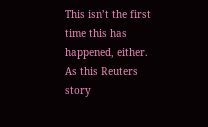This isn’t the first time this has happened, either. As this Reuters story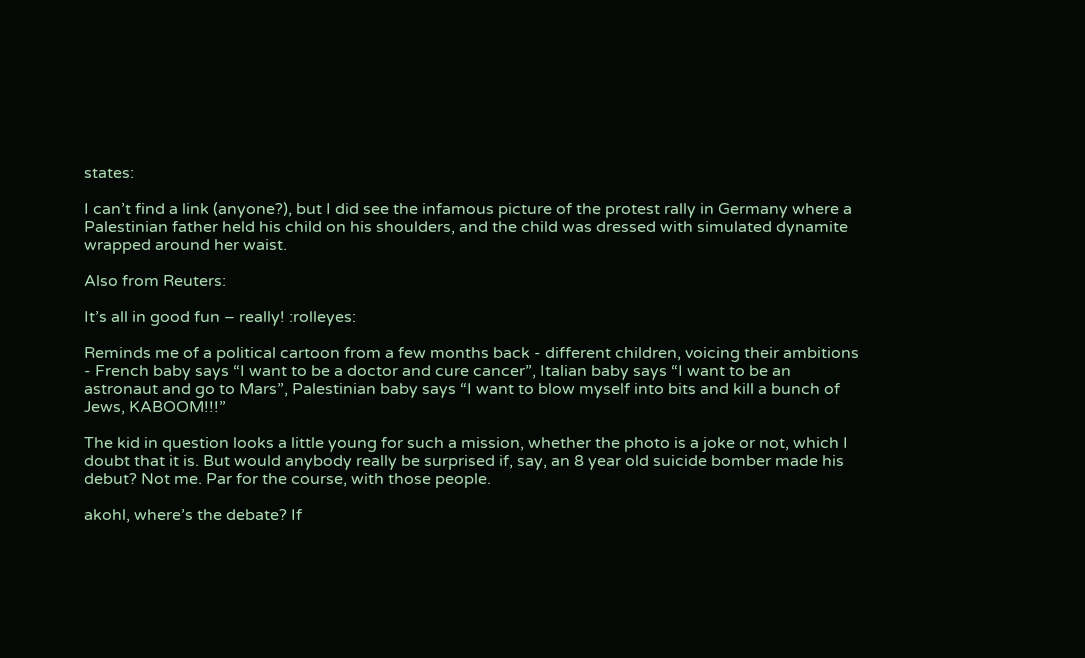states:

I can’t find a link (anyone?), but I did see the infamous picture of the protest rally in Germany where a Palestinian father held his child on his shoulders, and the child was dressed with simulated dynamite wrapped around her waist.

Also from Reuters:

It’s all in good fun – really! :rolleyes:

Reminds me of a political cartoon from a few months back - different children, voicing their ambitions - French baby says “I want to be a doctor and cure cancer”, Italian baby says “I want to be an astronaut and go to Mars”, Palestinian baby says “I want to blow myself into bits and kill a bunch of Jews, KABOOM!!!”

The kid in question looks a little young for such a mission, whether the photo is a joke or not, which I doubt that it is. But would anybody really be surprised if, say, an 8 year old suicide bomber made his debut? Not me. Par for the course, with those people.

akohl, where’s the debate? If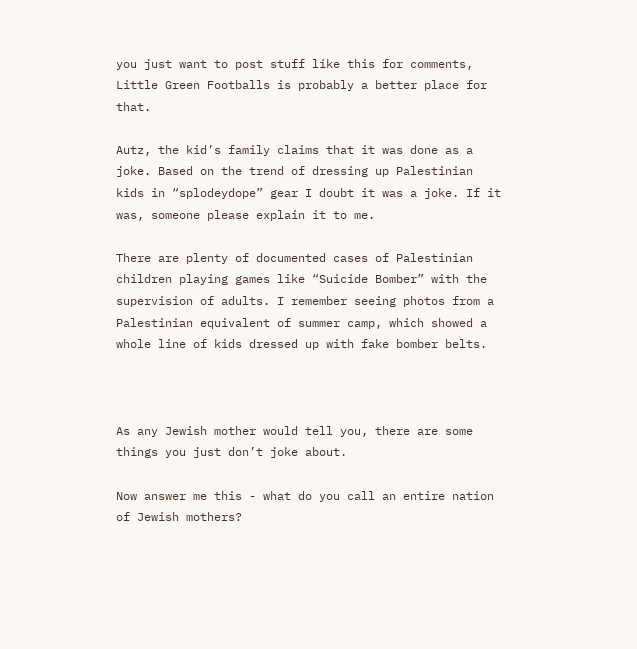you just want to post stuff like this for comments, Little Green Footballs is probably a better place for that.

Autz, the kid’s family claims that it was done as a joke. Based on the trend of dressing up Palestinian kids in “splodeydope” gear I doubt it was a joke. If it was, someone please explain it to me.

There are plenty of documented cases of Palestinian children playing games like “Suicide Bomber” with the supervision of adults. I remember seeing photos from a Palestinian equivalent of summer camp, which showed a whole line of kids dressed up with fake bomber belts.



As any Jewish mother would tell you, there are some things you just don’t joke about.

Now answer me this - what do you call an entire nation of Jewish mothers?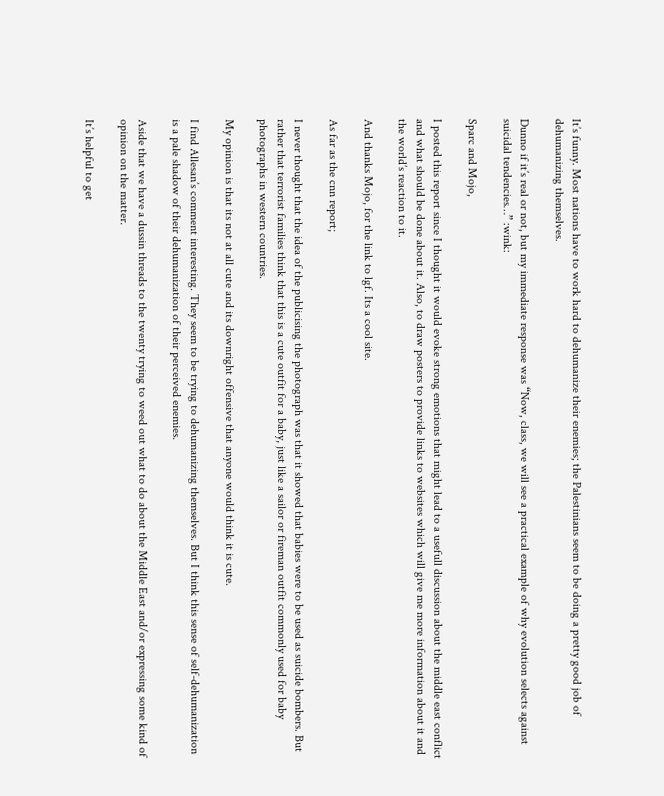It’s funny. Most nations have to work hard to dehumanize their enemies; the Palestinians seem to be doing a pretty good job of dehumanizing themselves.

Dunno if it’s real or not, but my immediate response was “Now, class, we will see a practical example of why evolution selects against suicidal tendencies…” :wink:

Sparc and Mojo,

I posted this report since I thought it would evoke strong emotions that might lead to a usefull discussion about the middle east conflict and what should be done about it. Also, to draw posters to provide links to websites which will give me more information about it and the world’s reaction to it.

And thanks Mojo, for the link to lgf. Its a cool site.

As far as the cnn report;

I never thought that the idea of the publicising the photograph was that it showed that babies were to be used as suicide bombers. But rather that terrorist families think that this is a cute outfit for a baby, just like a sailor or fireman outfit commonly used for baby photographs in western countries.

My opinion is that its not at all cute and its downright offensive that anyone would think it is cute.

I find Allesan’s comment interesting. They seem to be trying to dehumanizing themselves. But I think this sense of self-dehumanization is a pale shadow of their dehumanization of their perceived enemies.

Aside that we have a dussin threads to the twenty trying to weed out what to do about the Middle East and/or expressing some kind of opinion on the matter.

It’s helpful to get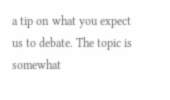a tip on what you expect us to debate. The topic is somewhat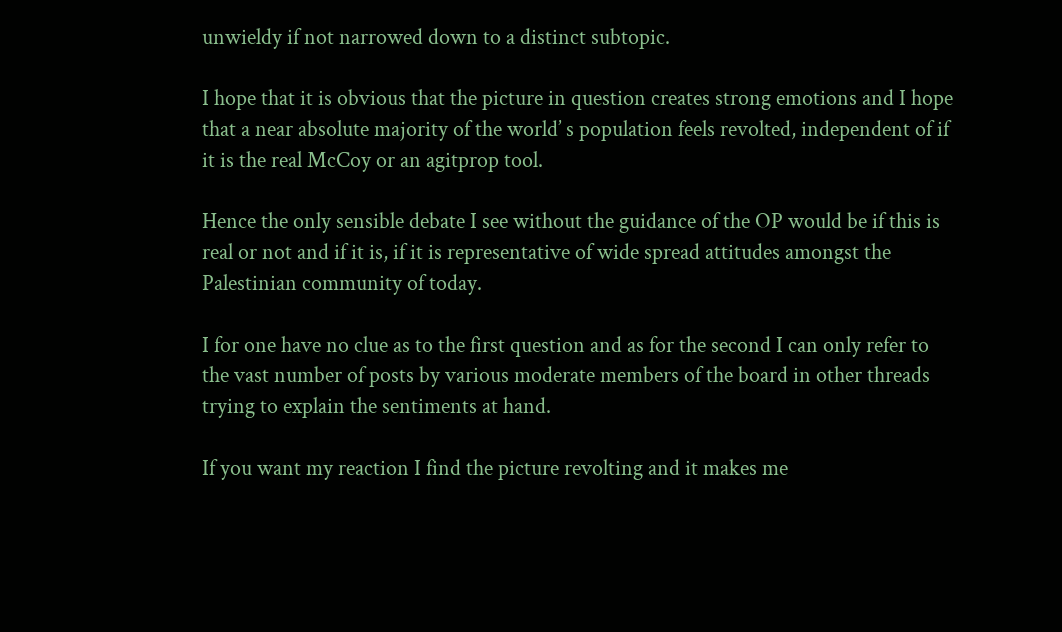unwieldy if not narrowed down to a distinct subtopic.

I hope that it is obvious that the picture in question creates strong emotions and I hope that a near absolute majority of the world’ s population feels revolted, independent of if it is the real McCoy or an agitprop tool.

Hence the only sensible debate I see without the guidance of the OP would be if this is real or not and if it is, if it is representative of wide spread attitudes amongst the Palestinian community of today.

I for one have no clue as to the first question and as for the second I can only refer to the vast number of posts by various moderate members of the board in other threads trying to explain the sentiments at hand.

If you want my reaction I find the picture revolting and it makes me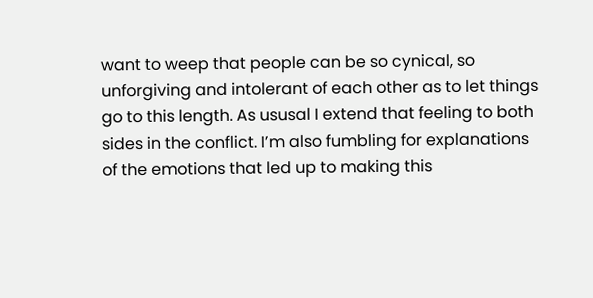want to weep that people can be so cynical, so unforgiving and intolerant of each other as to let things go to this length. As ususal I extend that feeling to both sides in the conflict. I’m also fumbling for explanations of the emotions that led up to making this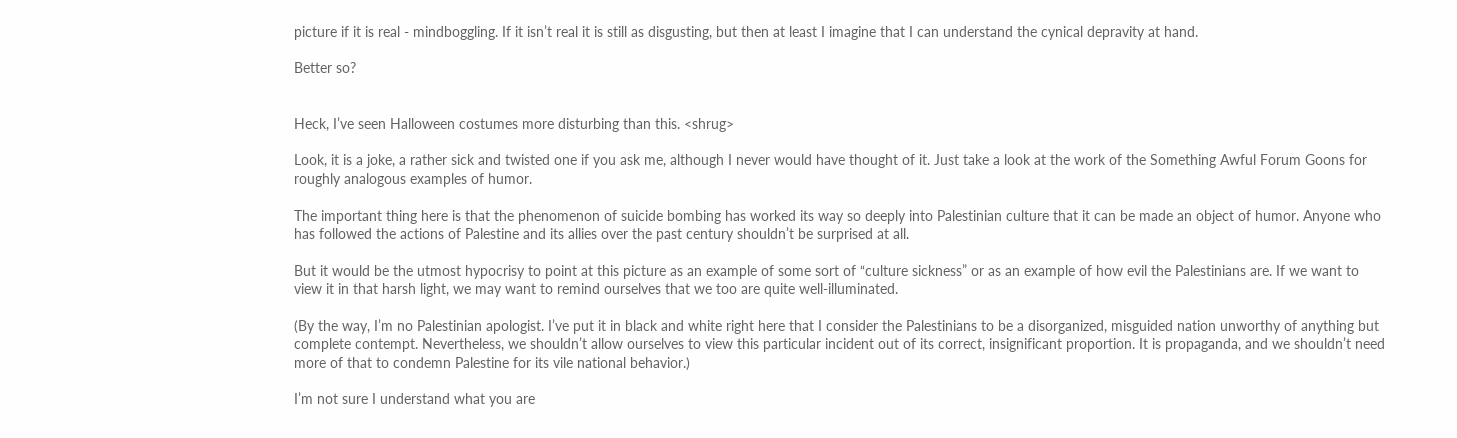picture if it is real - mindboggling. If it isn’t real it is still as disgusting, but then at least I imagine that I can understand the cynical depravity at hand.

Better so?


Heck, I’ve seen Halloween costumes more disturbing than this. <shrug>

Look, it is a joke, a rather sick and twisted one if you ask me, although I never would have thought of it. Just take a look at the work of the Something Awful Forum Goons for roughly analogous examples of humor.

The important thing here is that the phenomenon of suicide bombing has worked its way so deeply into Palestinian culture that it can be made an object of humor. Anyone who has followed the actions of Palestine and its allies over the past century shouldn’t be surprised at all.

But it would be the utmost hypocrisy to point at this picture as an example of some sort of “culture sickness” or as an example of how evil the Palestinians are. If we want to view it in that harsh light, we may want to remind ourselves that we too are quite well-illuminated.

(By the way, I’m no Palestinian apologist. I’ve put it in black and white right here that I consider the Palestinians to be a disorganized, misguided nation unworthy of anything but complete contempt. Nevertheless, we shouldn’t allow ourselves to view this particular incident out of its correct, insignificant proportion. It is propaganda, and we shouldn’t need more of that to condemn Palestine for its vile national behavior.)

I’m not sure I understand what you are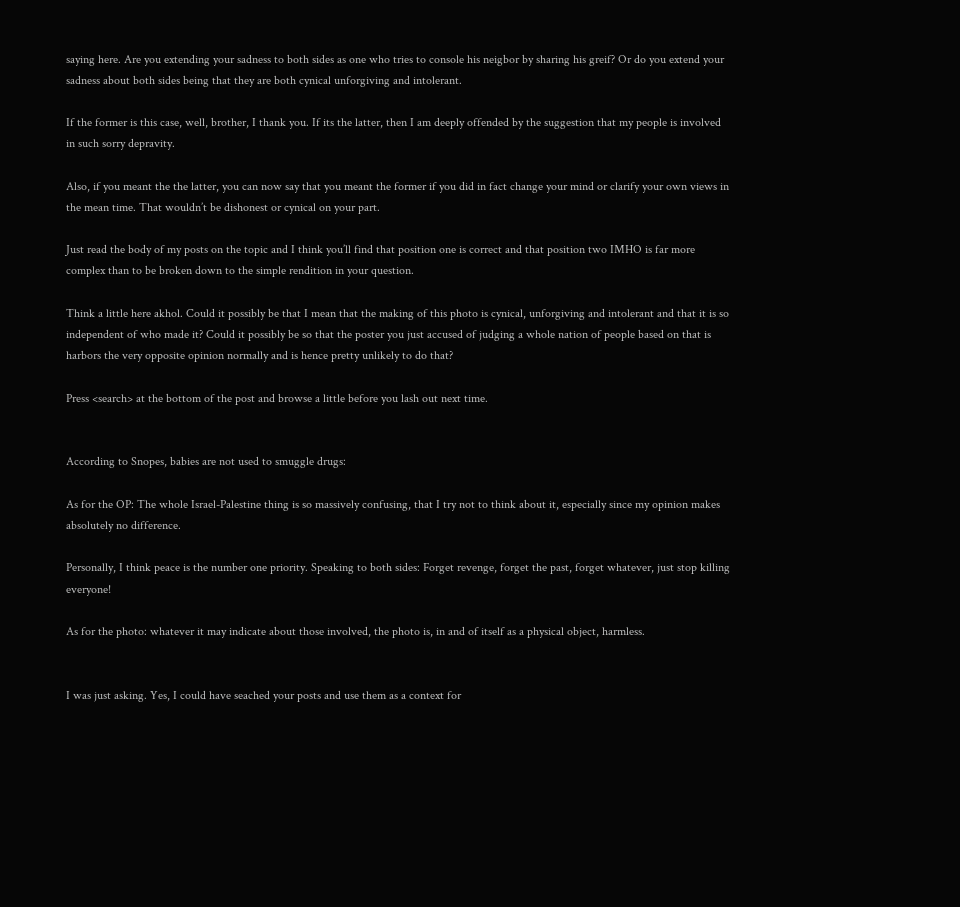saying here. Are you extending your sadness to both sides as one who tries to console his neigbor by sharing his greif? Or do you extend your sadness about both sides being that they are both cynical unforgiving and intolerant.

If the former is this case, well, brother, I thank you. If its the latter, then I am deeply offended by the suggestion that my people is involved in such sorry depravity.

Also, if you meant the the latter, you can now say that you meant the former if you did in fact change your mind or clarify your own views in the mean time. That wouldn’t be dishonest or cynical on your part.

Just read the body of my posts on the topic and I think you’ll find that position one is correct and that position two IMHO is far more complex than to be broken down to the simple rendition in your question.

Think a little here akhol. Could it possibly be that I mean that the making of this photo is cynical, unforgiving and intolerant and that it is so independent of who made it? Could it possibly be so that the poster you just accused of judging a whole nation of people based on that is harbors the very opposite opinion normally and is hence pretty unlikely to do that?

Press <search> at the bottom of the post and browse a little before you lash out next time.


According to Snopes, babies are not used to smuggle drugs:

As for the OP: The whole Israel-Palestine thing is so massively confusing, that I try not to think about it, especially since my opinion makes absolutely no difference.

Personally, I think peace is the number one priority. Speaking to both sides: Forget revenge, forget the past, forget whatever, just stop killing everyone!

As for the photo: whatever it may indicate about those involved, the photo is, in and of itself as a physical object, harmless.


I was just asking. Yes, I could have seached your posts and use them as a context for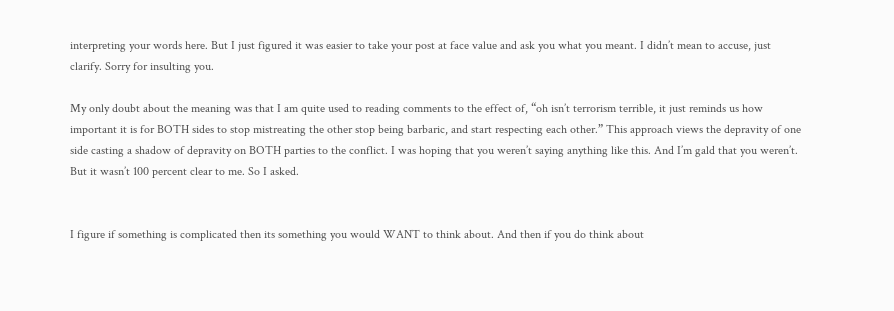interpreting your words here. But I just figured it was easier to take your post at face value and ask you what you meant. I didn’t mean to accuse, just clarify. Sorry for insulting you.

My only doubt about the meaning was that I am quite used to reading comments to the effect of, “oh isn’t terrorism terrible, it just reminds us how important it is for BOTH sides to stop mistreating the other stop being barbaric, and start respecting each other.” This approach views the depravity of one side casting a shadow of depravity on BOTH parties to the conflict. I was hoping that you weren’t saying anything like this. And I’m gald that you weren’t. But it wasn’t 100 percent clear to me. So I asked.


I figure if something is complicated then its something you would WANT to think about. And then if you do think about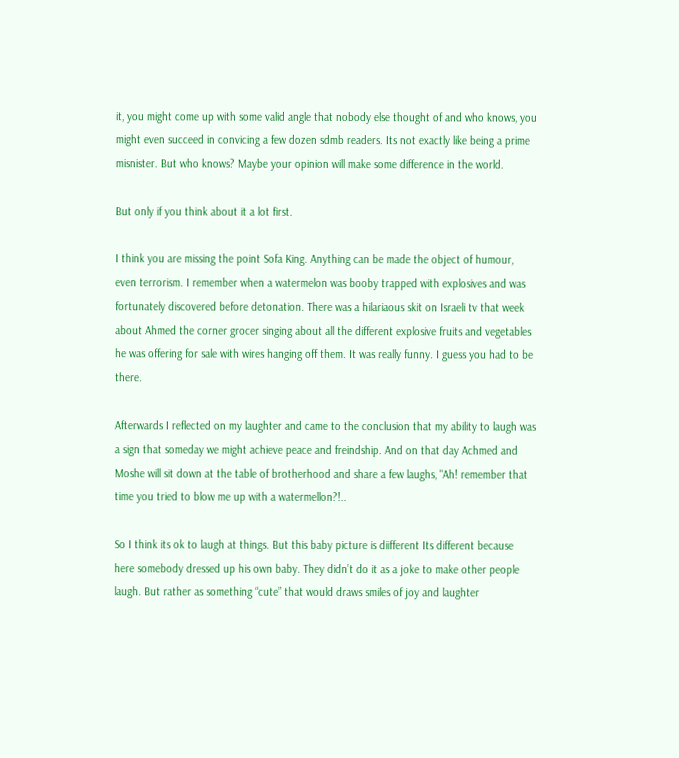it, you might come up with some valid angle that nobody else thought of and who knows, you might even succeed in convicing a few dozen sdmb readers. Its not exactly like being a prime misnister. But who knows? Maybe your opinion will make some difference in the world.

But only if you think about it a lot first.

I think you are missing the point Sofa King. Anything can be made the object of humour, even terrorism. I remember when a watermelon was booby trapped with explosives and was fortunately discovered before detonation. There was a hilariaous skit on Israeli tv that week about Ahmed the corner grocer singing about all the different explosive fruits and vegetables he was offering for sale with wires hanging off them. It was really funny. I guess you had to be there.

Afterwards I reflected on my laughter and came to the conclusion that my ability to laugh was a sign that someday we might achieve peace and freindship. And on that day Achmed and Moshe will sit down at the table of brotherhood and share a few laughs, "Ah! remember that time you tried to blow me up with a watermellon?!..

So I think its ok to laugh at things. But this baby picture is diifferent Its different because here somebody dressed up his own baby. They didn’t do it as a joke to make other people laugh. But rather as something “cute” that would draws smiles of joy and laughter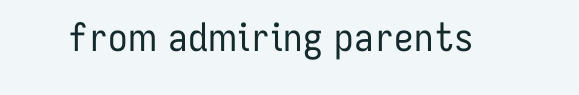from admiring parents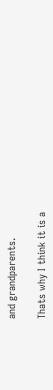and grandparents.

Thats why I think it is a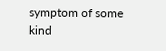symptom of some kind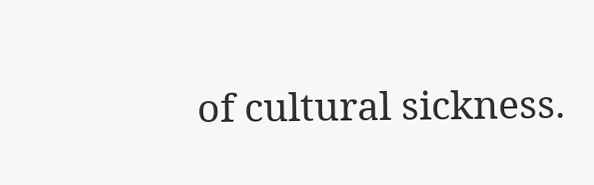of cultural sickness.